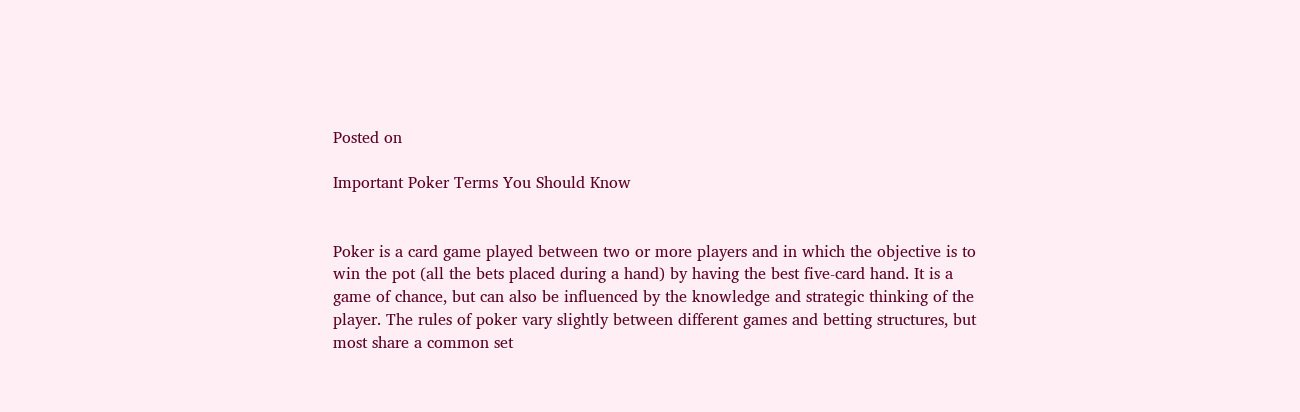Posted on

Important Poker Terms You Should Know


Poker is a card game played between two or more players and in which the objective is to win the pot (all the bets placed during a hand) by having the best five-card hand. It is a game of chance, but can also be influenced by the knowledge and strategic thinking of the player. The rules of poker vary slightly between different games and betting structures, but most share a common set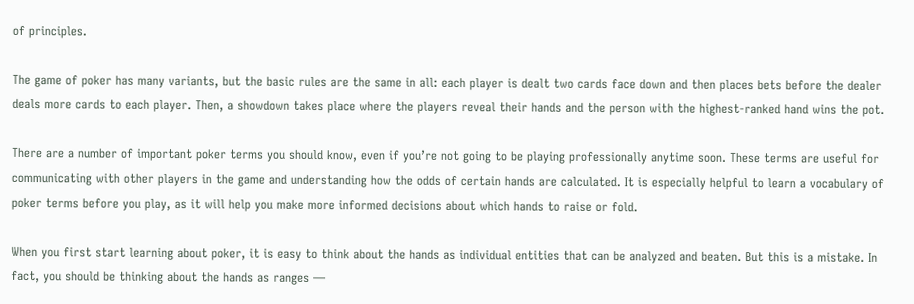of principles.

The game of poker has many variants, but the basic rules are the same in all: each player is dealt two cards face down and then places bets before the dealer deals more cards to each player. Then, a showdown takes place where the players reveal their hands and the person with the highest-ranked hand wins the pot.

There are a number of important poker terms you should know, even if you’re not going to be playing professionally anytime soon. These terms are useful for communicating with other players in the game and understanding how the odds of certain hands are calculated. It is especially helpful to learn a vocabulary of poker terms before you play, as it will help you make more informed decisions about which hands to raise or fold.

When you first start learning about poker, it is easy to think about the hands as individual entities that can be analyzed and beaten. But this is a mistake. In fact, you should be thinking about the hands as ranges —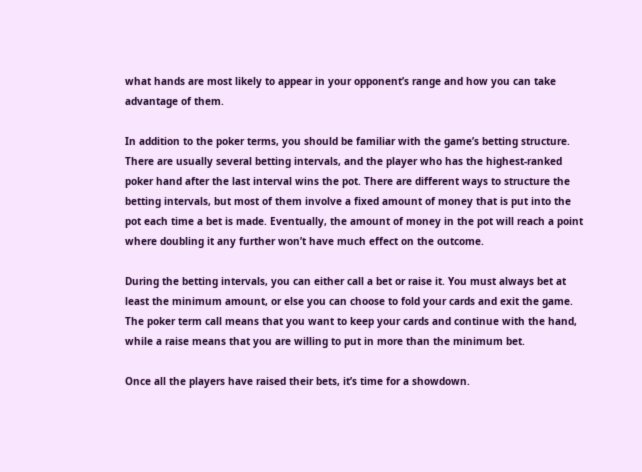what hands are most likely to appear in your opponent’s range and how you can take advantage of them.

In addition to the poker terms, you should be familiar with the game’s betting structure. There are usually several betting intervals, and the player who has the highest-ranked poker hand after the last interval wins the pot. There are different ways to structure the betting intervals, but most of them involve a fixed amount of money that is put into the pot each time a bet is made. Eventually, the amount of money in the pot will reach a point where doubling it any further won’t have much effect on the outcome.

During the betting intervals, you can either call a bet or raise it. You must always bet at least the minimum amount, or else you can choose to fold your cards and exit the game. The poker term call means that you want to keep your cards and continue with the hand, while a raise means that you are willing to put in more than the minimum bet.

Once all the players have raised their bets, it’s time for a showdown.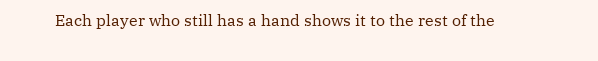Each player who still has a hand shows it to the rest of the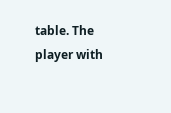table. The player with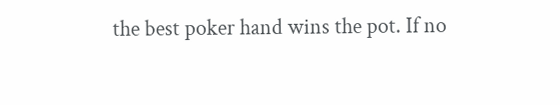the best poker hand wins the pot. If no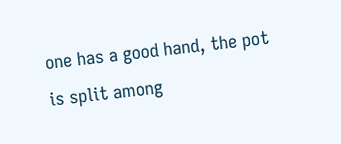one has a good hand, the pot is split among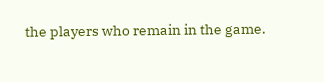the players who remain in the game.